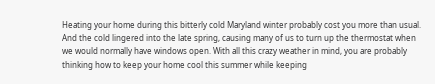Heating your home during this bitterly cold Maryland winter probably cost you more than usual. And the cold lingered into the late spring, causing many of us to turn up the thermostat when we would normally have windows open. With all this crazy weather in mind, you are probably thinking how to keep your home cool this summer while keeping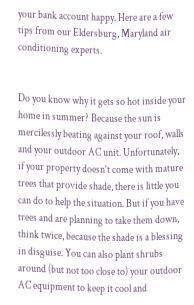your bank account happy. Here are a few tips from our Eldersburg, Maryland air conditioning experts.


Do you know why it gets so hot inside your home in summer? Because the sun is mercilessly beating against your roof, walls and your outdoor AC unit. Unfortunately, if your property doesn’t come with mature trees that provide shade, there is little you can do to help the situation. But if you have trees and are planning to take them down, think twice, because the shade is a blessing in disguise. You can also plant shrubs around (but not too close to) your outdoor AC equipment to keep it cool and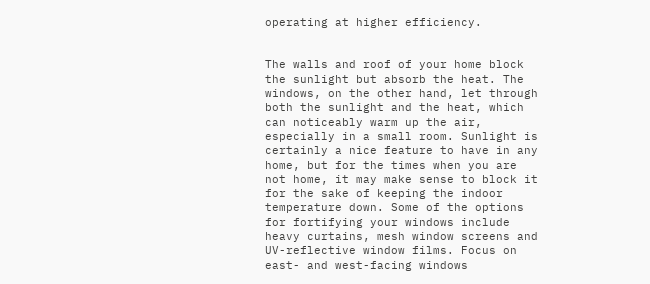operating at higher efficiency.


The walls and roof of your home block the sunlight but absorb the heat. The windows, on the other hand, let through both the sunlight and the heat, which can noticeably warm up the air, especially in a small room. Sunlight is certainly a nice feature to have in any home, but for the times when you are not home, it may make sense to block it for the sake of keeping the indoor temperature down. Some of the options for fortifying your windows include heavy curtains, mesh window screens and UV-reflective window films. Focus on east- and west-facing windows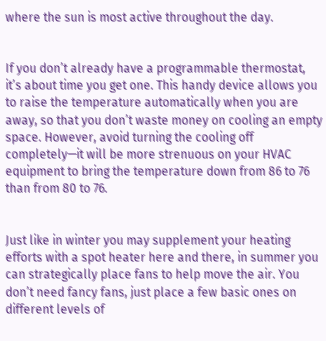where the sun is most active throughout the day.


If you don’t already have a programmable thermostat, it’s about time you get one. This handy device allows you to raise the temperature automatically when you are away, so that you don’t waste money on cooling an empty space. However, avoid turning the cooling off completely—it will be more strenuous on your HVAC equipment to bring the temperature down from 86 to 76 than from 80 to 76.


Just like in winter you may supplement your heating efforts with a spot heater here and there, in summer you can strategically place fans to help move the air. You don’t need fancy fans, just place a few basic ones on different levels of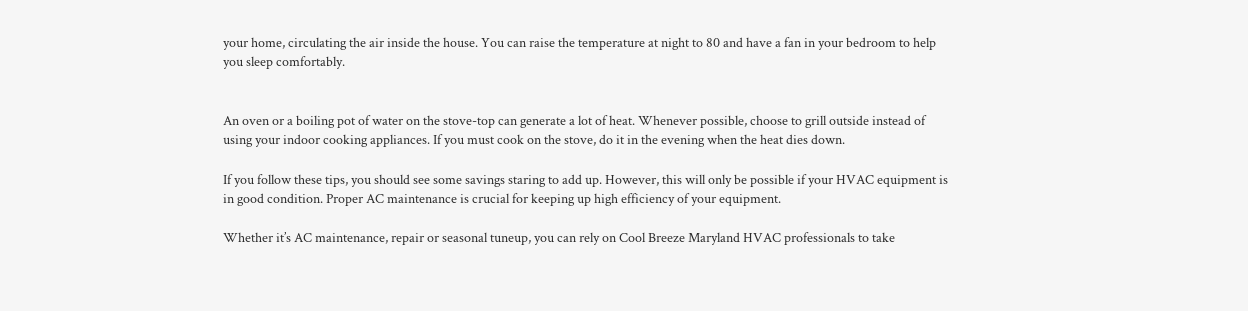your home, circulating the air inside the house. You can raise the temperature at night to 80 and have a fan in your bedroom to help you sleep comfortably.


An oven or a boiling pot of water on the stove-top can generate a lot of heat. Whenever possible, choose to grill outside instead of using your indoor cooking appliances. If you must cook on the stove, do it in the evening when the heat dies down.

If you follow these tips, you should see some savings staring to add up. However, this will only be possible if your HVAC equipment is in good condition. Proper AC maintenance is crucial for keeping up high efficiency of your equipment.

Whether it’s AC maintenance, repair or seasonal tuneup, you can rely on Cool Breeze Maryland HVAC professionals to take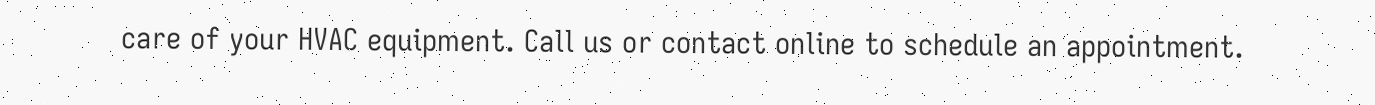care of your HVAC equipment. Call us or contact online to schedule an appointment.